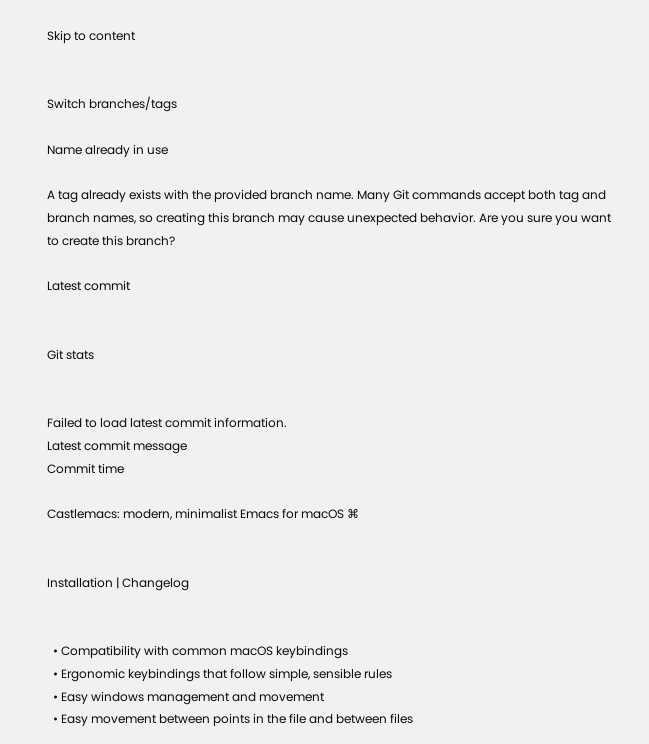Skip to content


Switch branches/tags

Name already in use

A tag already exists with the provided branch name. Many Git commands accept both tag and branch names, so creating this branch may cause unexpected behavior. Are you sure you want to create this branch?

Latest commit


Git stats


Failed to load latest commit information.
Latest commit message
Commit time

Castlemacs: modern, minimalist Emacs for macOS ⌘


Installation | Changelog


  • Compatibility with common macOS keybindings
  • Ergonomic keybindings that follow simple, sensible rules
  • Easy windows management and movement
  • Easy movement between points in the file and between files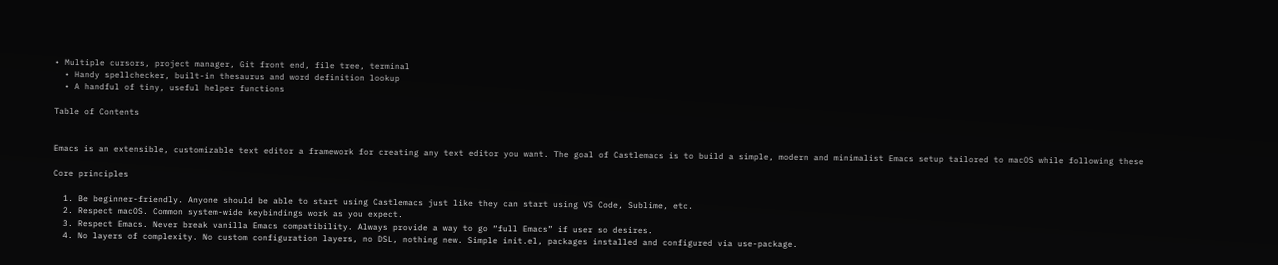• Multiple cursors, project manager, Git front end, file tree, terminal
  • Handy spellchecker, built-in thesaurus and word definition lookup
  • A handful of tiny, useful helper functions

Table of Contents


Emacs is an extensible, customizable text editor a framework for creating any text editor you want. The goal of Castlemacs is to build a simple, modern and minimalist Emacs setup tailored to macOS while following these

Core principles

  1. Be beginner-friendly. Anyone should be able to start using Castlemacs just like they can start using VS Code, Sublime, etc.
  2. Respect macOS. Common system-wide keybindings work as you expect.
  3. Respect Emacs. Never break vanilla Emacs compatibility. Always provide a way to go “full Emacs” if user so desires.
  4. No layers of complexity. No custom configuration layers, no DSL, nothing new. Simple init.el, packages installed and configured via use-package.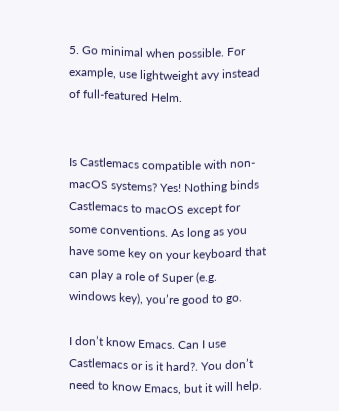5. Go minimal when possible. For example, use lightweight avy instead of full-featured Helm.


Is Castlemacs compatible with non-macOS systems? Yes! Nothing binds Castlemacs to macOS except for some conventions. As long as you have some key on your keyboard that can play a role of Super (e.g. windows key), you’re good to go.

I don’t know Emacs. Can I use Castlemacs or is it hard?. You don’t need to know Emacs, but it will help.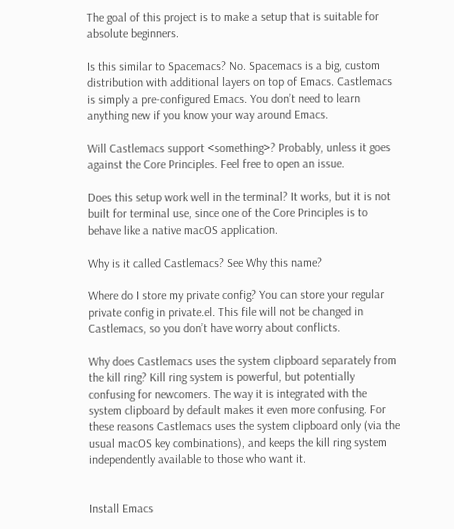The goal of this project is to make a setup that is suitable for absolute beginners.

Is this similar to Spacemacs? No. Spacemacs is a big, custom distribution with additional layers on top of Emacs. Castlemacs is simply a pre-configured Emacs. You don’t need to learn anything new if you know your way around Emacs.

Will Castlemacs support <something>? Probably, unless it goes against the Core Principles. Feel free to open an issue.

Does this setup work well in the terminal? It works, but it is not built for terminal use, since one of the Core Principles is to behave like a native macOS application.

Why is it called Castlemacs? See Why this name?

Where do I store my private config? You can store your regular private config in private.el. This file will not be changed in Castlemacs, so you don’t have worry about conflicts.

Why does Castlemacs uses the system clipboard separately from the kill ring? Kill ring system is powerful, but potentially confusing for newcomers. The way it is integrated with the system clipboard by default makes it even more confusing. For these reasons Castlemacs uses the system clipboard only (via the usual macOS key combinations), and keeps the kill ring system independently available to those who want it.


Install Emacs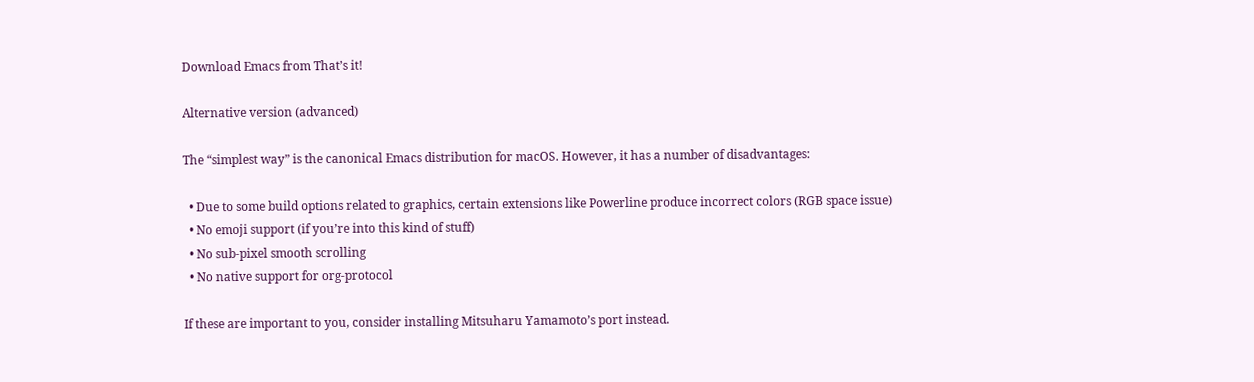Download Emacs from That’s it!

Alternative version (advanced)

The “simplest way” is the canonical Emacs distribution for macOS. However, it has a number of disadvantages:

  • Due to some build options related to graphics, certain extensions like Powerline produce incorrect colors (RGB space issue)
  • No emoji support (if you’re into this kind of stuff)
  • No sub-pixel smooth scrolling
  • No native support for org-protocol

If these are important to you, consider installing Mitsuharu Yamamoto’s port instead.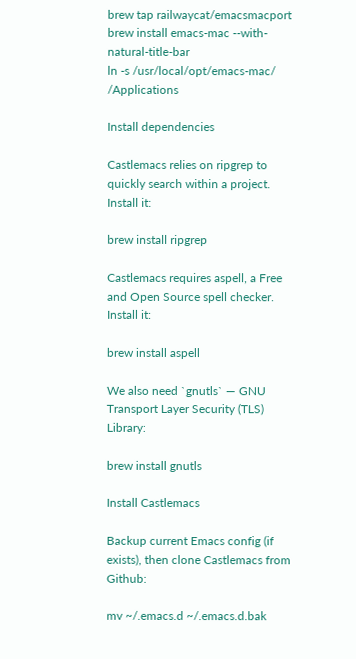brew tap railwaycat/emacsmacport
brew install emacs-mac --with-natural-title-bar
ln -s /usr/local/opt/emacs-mac/ /Applications

Install dependencies

Castlemacs relies on ripgrep to quickly search within a project. Install it:

brew install ripgrep

Castlemacs requires aspell, a Free and Open Source spell checker. Install it:

brew install aspell

We also need `gnutls` — GNU Transport Layer Security (TLS) Library:

brew install gnutls

Install Castlemacs

Backup current Emacs config (if exists), then clone Castlemacs from Github:

mv ~/.emacs.d ~/.emacs.d.bak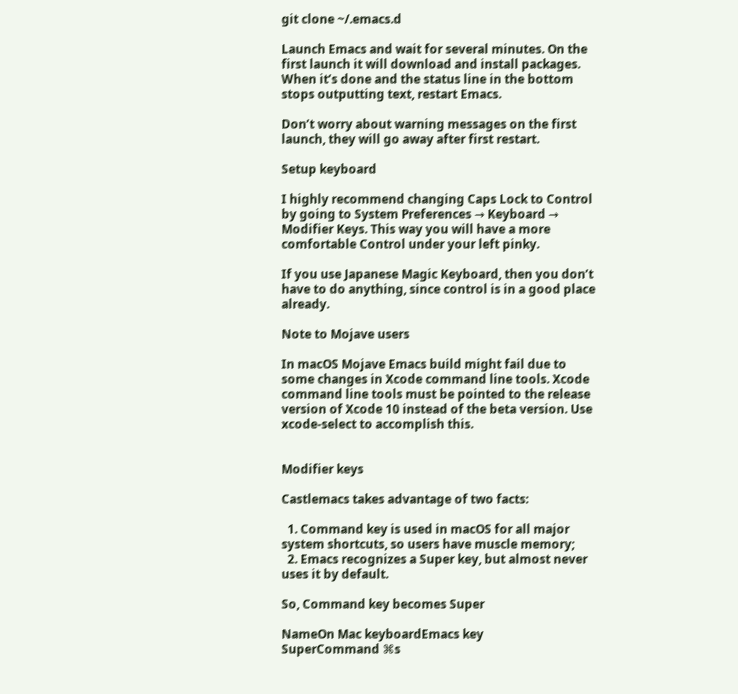git clone ~/.emacs.d

Launch Emacs and wait for several minutes. On the first launch it will download and install packages. When it’s done and the status line in the bottom stops outputting text, restart Emacs.

Don’t worry about warning messages on the first launch, they will go away after first restart.

Setup keyboard

I highly recommend changing Caps Lock to Control by going to System Preferences → Keyboard → Modifier Keys. This way you will have a more comfortable Control under your left pinky.

If you use Japanese Magic Keyboard, then you don’t have to do anything, since control is in a good place already.

Note to Mojave users

In macOS Mojave Emacs build might fail due to some changes in Xcode command line tools. Xcode command line tools must be pointed to the release version of Xcode 10 instead of the beta version. Use xcode-select to accomplish this.


Modifier keys

Castlemacs takes advantage of two facts:

  1. Command key is used in macOS for all major system shortcuts, so users have muscle memory;
  2. Emacs recognizes a Super key, but almost never uses it by default.

So, Command key becomes Super

NameOn Mac keyboardEmacs key
SuperCommand ⌘s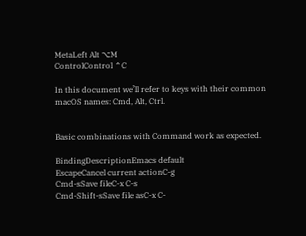MetaLeft Alt ⌥M
ControlControl ⌃C

In this document we’ll refer to keys with their common macOS names: Cmd, Alt, Ctrl.


Basic combinations with Command work as expected.

BindingDescriptionEmacs default
EscapeCancel current actionC-g
Cmd-sSave fileC-x C-s
Cmd-Shift-sSave file asC-x C-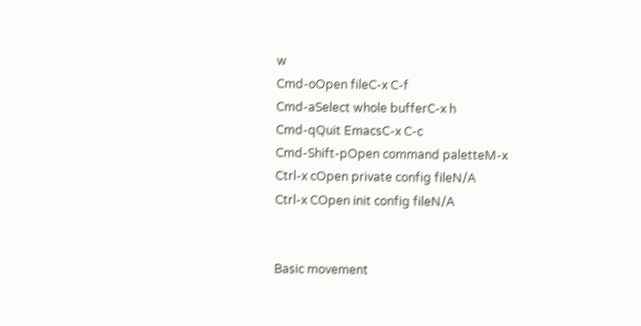w
Cmd-oOpen fileC-x C-f
Cmd-aSelect whole bufferC-x h
Cmd-qQuit EmacsC-x C-c
Cmd-Shift-pOpen command paletteM-x
Ctrl-x cOpen private config fileN/A
Ctrl-x COpen init config fileN/A


Basic movement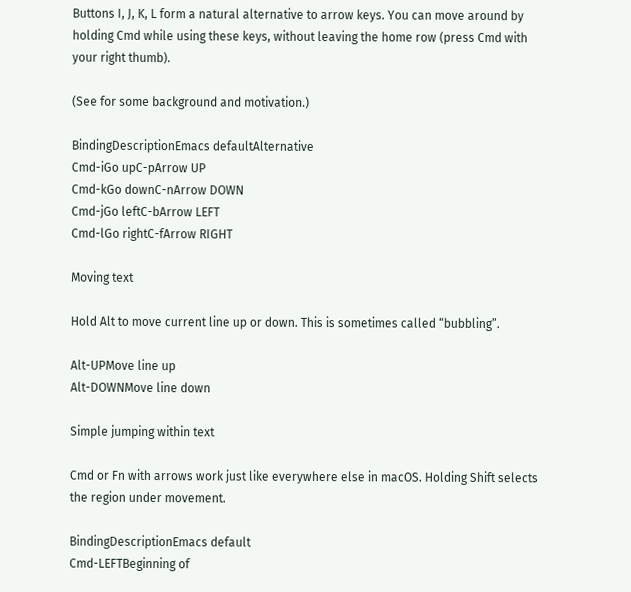Buttons I, J, K, L form a natural alternative to arrow keys. You can move around by holding Cmd while using these keys, without leaving the home row (press Cmd with your right thumb).

(See for some background and motivation.)

BindingDescriptionEmacs defaultAlternative
Cmd-iGo upC-pArrow UP
Cmd-kGo downC-nArrow DOWN
Cmd-jGo leftC-bArrow LEFT
Cmd-lGo rightC-fArrow RIGHT

Moving text

Hold Alt to move current line up or down. This is sometimes called “bubbling”.

Alt-UPMove line up
Alt-DOWNMove line down

Simple jumping within text

Cmd or Fn with arrows work just like everywhere else in macOS. Holding Shift selects the region under movement.

BindingDescriptionEmacs default
Cmd-LEFTBeginning of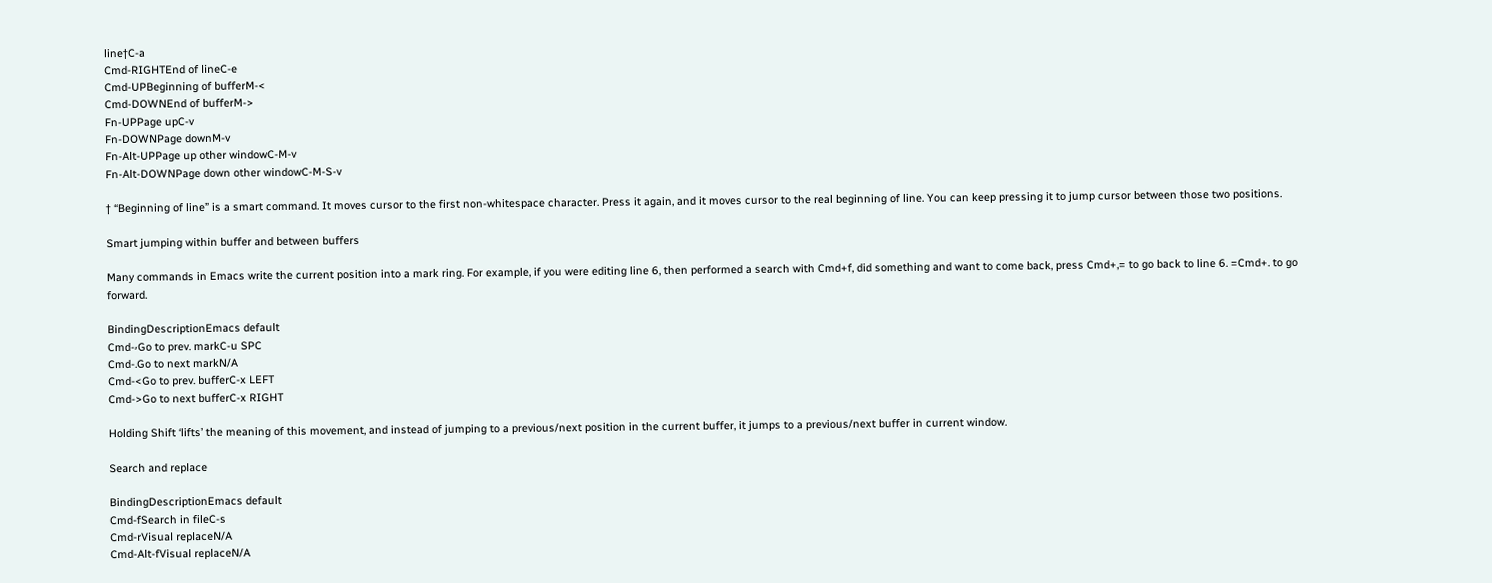line†C-a
Cmd-RIGHTEnd of lineC-e
Cmd-UPBeginning of bufferM-<
Cmd-DOWNEnd of bufferM->
Fn-UPPage upC-v
Fn-DOWNPage downM-v
Fn-Alt-UPPage up other windowC-M-v
Fn-Alt-DOWNPage down other windowC-M-S-v

† “Beginning of line” is a smart command. It moves cursor to the first non-whitespace character. Press it again, and it moves cursor to the real beginning of line. You can keep pressing it to jump cursor between those two positions.

Smart jumping within buffer and between buffers

Many commands in Emacs write the current position into a mark ring. For example, if you were editing line 6, then performed a search with Cmd+f, did something and want to come back, press Cmd+,= to go back to line 6. =Cmd+. to go forward.

BindingDescriptionEmacs default
Cmd-⸴Go to prev. markC-u SPC
Cmd-.Go to next markN/A
Cmd-<Go to prev. bufferC-x LEFT
Cmd->Go to next bufferC-x RIGHT

Holding Shift ‘lifts’ the meaning of this movement, and instead of jumping to a previous/next position in the current buffer, it jumps to a previous/next buffer in current window.

Search and replace

BindingDescriptionEmacs default
Cmd-fSearch in fileC-s
Cmd-rVisual replaceN/A
Cmd-Alt-fVisual replaceN/A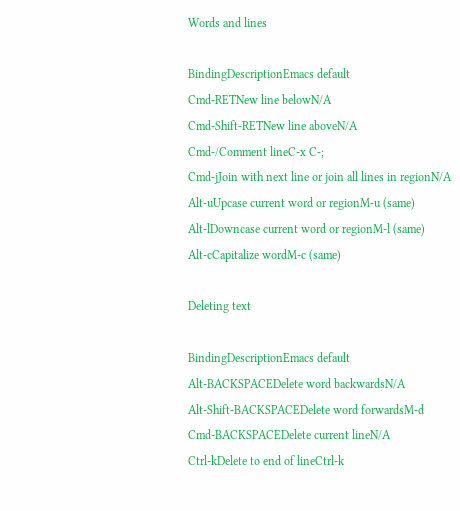Words and lines

BindingDescriptionEmacs default
Cmd-RETNew line belowN/A
Cmd-Shift-RETNew line aboveN/A
Cmd-/Comment lineC-x C-;
Cmd-jJoin with next line or join all lines in regionN/A
Alt-uUpcase current word or regionM-u (same)
Alt-lDowncase current word or regionM-l (same)
Alt-cCapitalize wordM-c (same)

Deleting text

BindingDescriptionEmacs default
Alt-BACKSPACEDelete word backwardsN/A
Alt-Shift-BACKSPACEDelete word forwardsM-d
Cmd-BACKSPACEDelete current lineN/A
Ctrl-kDelete to end of lineCtrl-k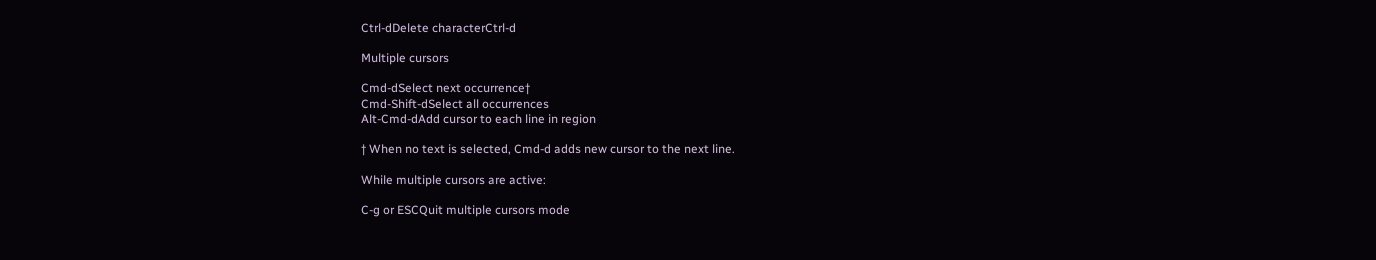Ctrl-dDelete characterCtrl-d

Multiple cursors

Cmd-dSelect next occurrence†
Cmd-Shift-dSelect all occurrences
Alt-Cmd-dAdd cursor to each line in region

† When no text is selected, Cmd-d adds new cursor to the next line.

While multiple cursors are active:

C-g or ESCQuit multiple cursors mode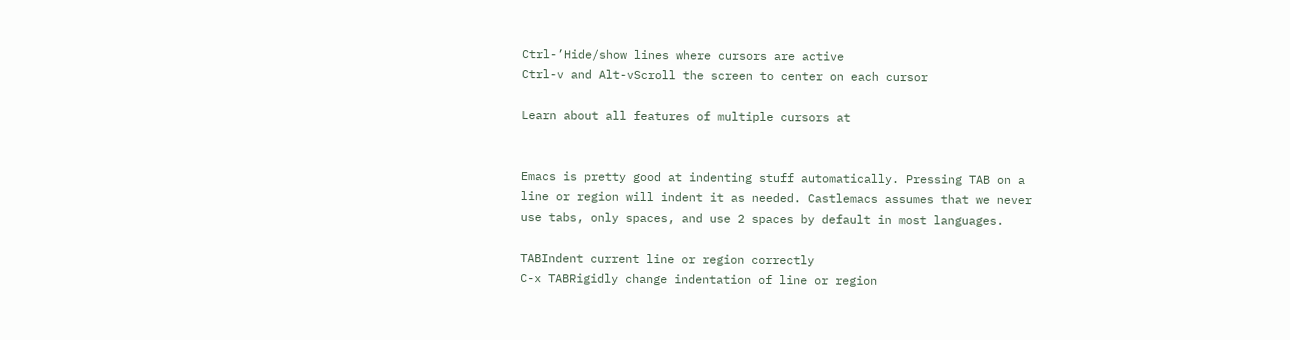Ctrl-’Hide/show lines where cursors are active
Ctrl-v and Alt-vScroll the screen to center on each cursor

Learn about all features of multiple cursors at


Emacs is pretty good at indenting stuff automatically. Pressing TAB on a line or region will indent it as needed. Castlemacs assumes that we never use tabs, only spaces, and use 2 spaces by default in most languages.

TABIndent current line or region correctly
C-x TABRigidly change indentation of line or region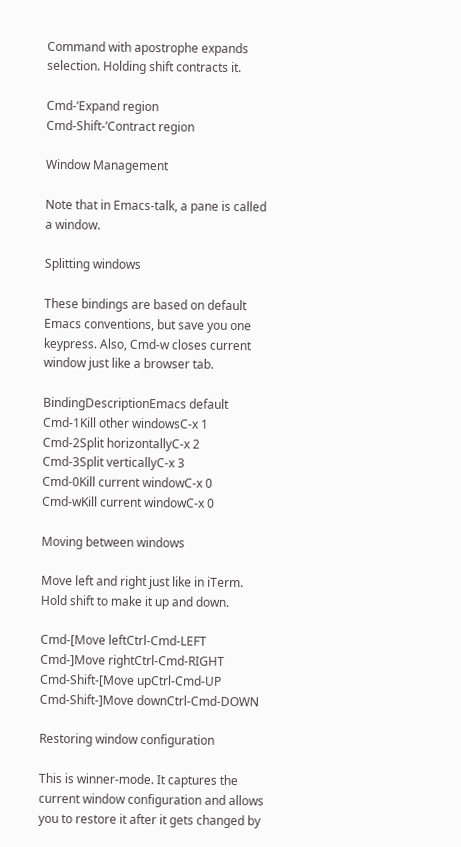Command with apostrophe expands selection. Holding shift contracts it.

Cmd-’Expand region
Cmd-Shift-’Contract region

Window Management

Note that in Emacs-talk, a pane is called a window.

Splitting windows

These bindings are based on default Emacs conventions, but save you one keypress. Also, Cmd-w closes current window just like a browser tab.

BindingDescriptionEmacs default
Cmd-1Kill other windowsC-x 1
Cmd-2Split horizontallyC-x 2
Cmd-3Split verticallyC-x 3
Cmd-0Kill current windowC-x 0
Cmd-wKill current windowC-x 0

Moving between windows

Move left and right just like in iTerm. Hold shift to make it up and down.

Cmd-[Move leftCtrl-Cmd-LEFT
Cmd-]Move rightCtrl-Cmd-RIGHT
Cmd-Shift-[Move upCtrl-Cmd-UP
Cmd-Shift-]Move downCtrl-Cmd-DOWN

Restoring window configuration

This is winner-mode. It captures the current window configuration and allows you to restore it after it gets changed by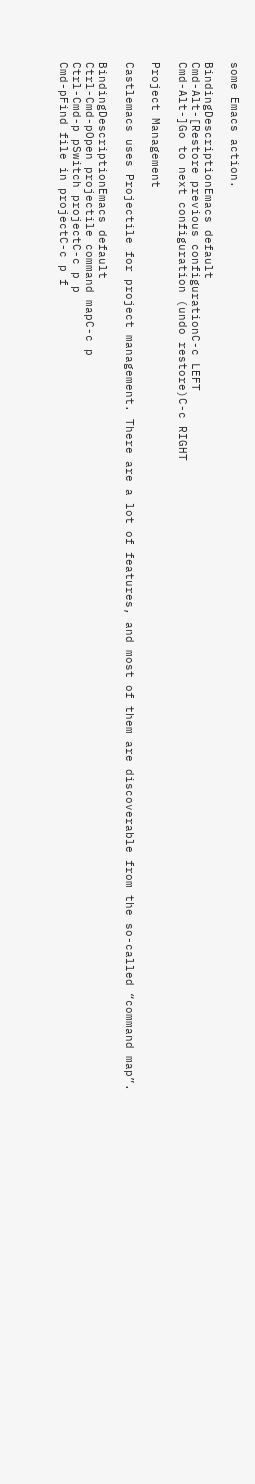some Emacs action.

BindingDescriptionEmacs default
Cmd-Alt-[Restore previous configurationC-c LEFT
Cmd-Alt-]Go to next configuration (undo restore)C-c RIGHT

Project Management

Castlemacs uses Projectile for project management. There are a lot of features, and most of them are discoverable from the so-called “command map”.

BindingDescriptionEmacs default
Ctrl-Cmd-pOpen projectile command mapC-c p
Ctrl-Cmd-p pSwitch projectC-c p p
Cmd-pFind file in projectC-c p f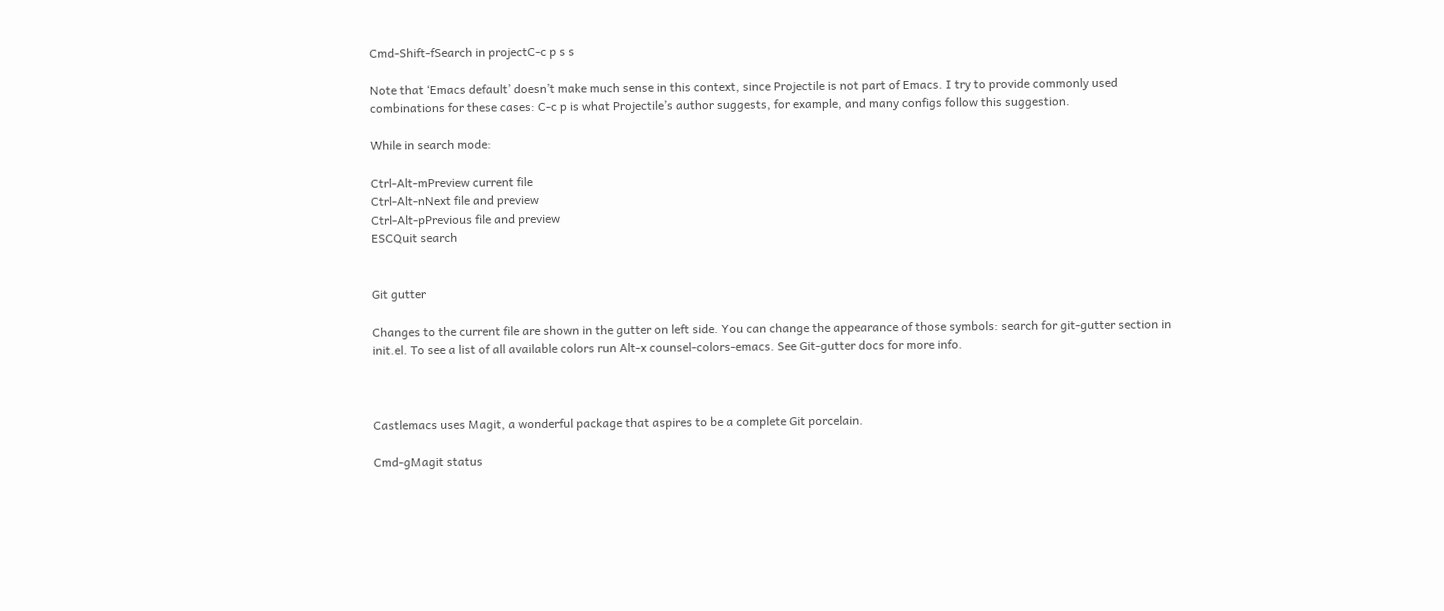Cmd-Shift-fSearch in projectC-c p s s

Note that ‘Emacs default’ doesn’t make much sense in this context, since Projectile is not part of Emacs. I try to provide commonly used combinations for these cases: C-c p is what Projectile’s author suggests, for example, and many configs follow this suggestion.

While in search mode:

Ctrl-Alt-mPreview current file
Ctrl-Alt-nNext file and preview
Ctrl-Alt-pPrevious file and preview
ESCQuit search


Git gutter

Changes to the current file are shown in the gutter on left side. You can change the appearance of those symbols: search for git-gutter section in init.el. To see a list of all available colors run Alt-x counsel-colors-emacs. See Git-gutter docs for more info.



Castlemacs uses Magit, a wonderful package that aspires to be a complete Git porcelain.

Cmd-gMagit status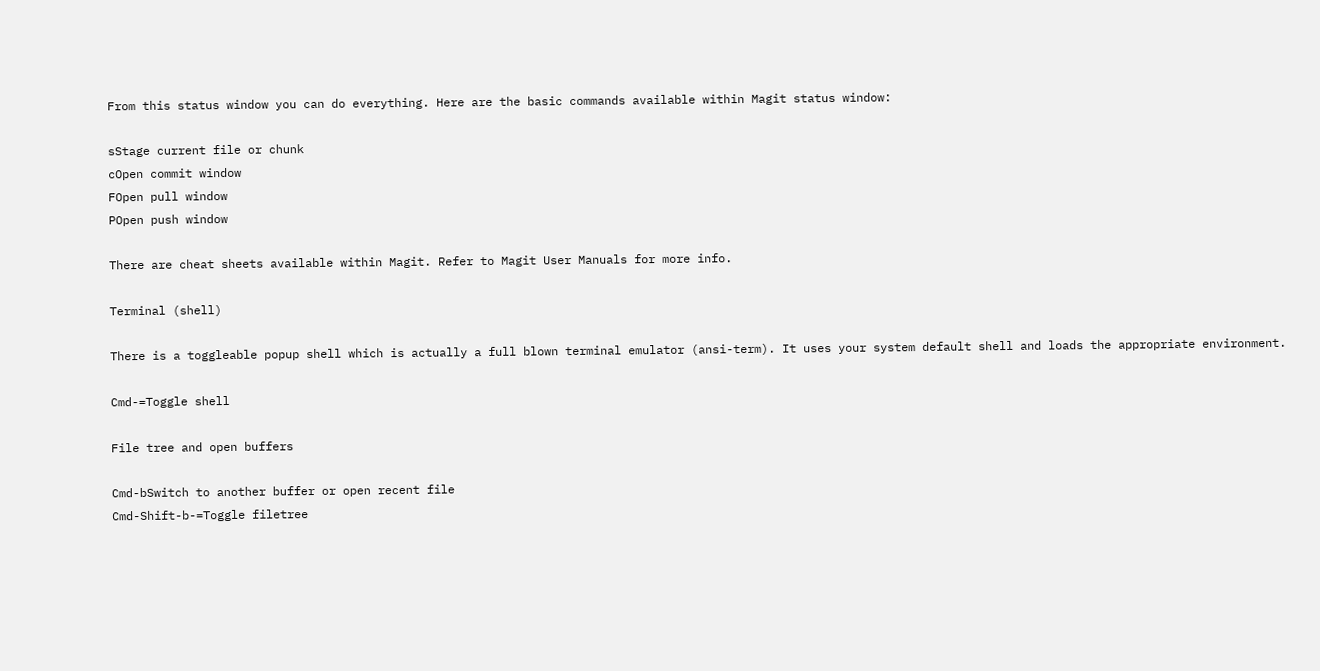From this status window you can do everything. Here are the basic commands available within Magit status window:

sStage current file or chunk
cOpen commit window
FOpen pull window
POpen push window

There are cheat sheets available within Magit. Refer to Magit User Manuals for more info.

Terminal (shell)

There is a toggleable popup shell which is actually a full blown terminal emulator (ansi-term). It uses your system default shell and loads the appropriate environment.

Cmd-=Toggle shell

File tree and open buffers

Cmd-bSwitch to another buffer or open recent file
Cmd-Shift-b-=Toggle filetree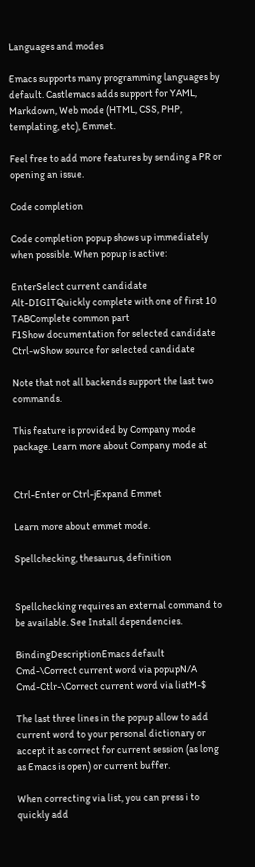Languages and modes

Emacs supports many programming languages by default. Castlemacs adds support for YAML, Markdown, Web mode (HTML, CSS, PHP, templating, etc), Emmet.

Feel free to add more features by sending a PR or opening an issue.

Code completion

Code completion popup shows up immediately when possible. When popup is active:

EnterSelect current candidate
Alt-DIGITQuickly complete with one of first 10
TABComplete common part
F1Show documentation for selected candidate
Ctrl-wShow source for selected candidate

Note that not all backends support the last two commands.

This feature is provided by Company mode package. Learn more about Company mode at


Ctrl-Enter or Ctrl-jExpand Emmet

Learn more about emmet mode.

Spellchecking, thesaurus, definition


Spellchecking requires an external command to be available. See Install dependencies.

BindingDescriptionEmacs default
Cmd-\Correct current word via popupN/A
Cmd-Ctlr-\Correct current word via listM-$

The last three lines in the popup allow to add current word to your personal dictionary or accept it as correct for current session (as long as Emacs is open) or current buffer.

When correcting via list, you can press i to quickly add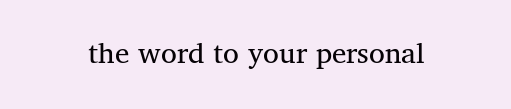the word to your personal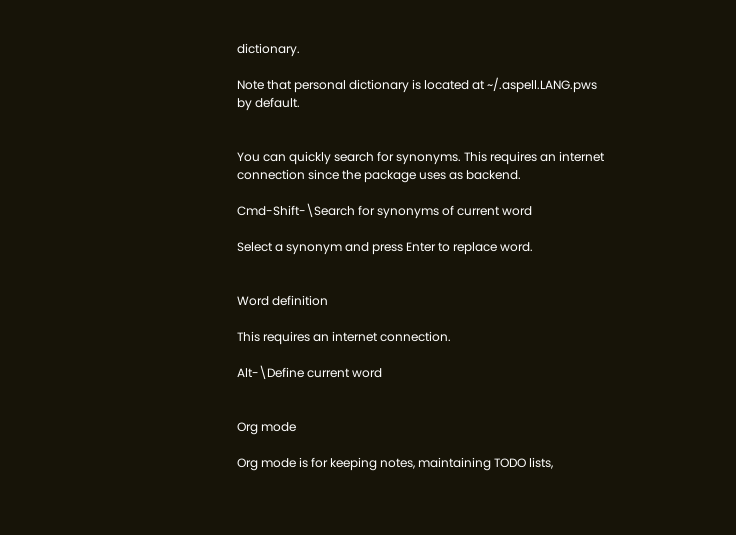dictionary.

Note that personal dictionary is located at ~/.aspell.LANG.pws by default.


You can quickly search for synonyms. This requires an internet connection since the package uses as backend.

Cmd-Shift-\Search for synonyms of current word

Select a synonym and press Enter to replace word.


Word definition

This requires an internet connection.

Alt-\Define current word


Org mode

Org mode is for keeping notes, maintaining TODO lists,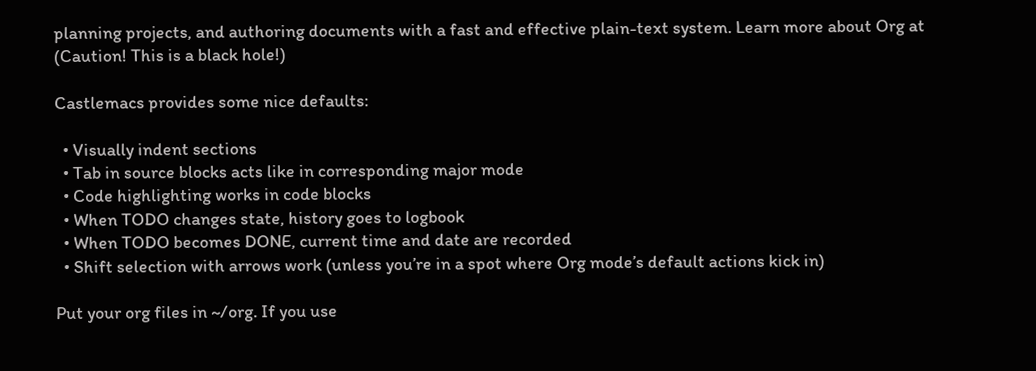planning projects, and authoring documents with a fast and effective plain-text system. Learn more about Org at (Caution! This is a black hole!)

Castlemacs provides some nice defaults:

  • Visually indent sections
  • Tab in source blocks acts like in corresponding major mode
  • Code highlighting works in code blocks
  • When TODO changes state, history goes to logbook
  • When TODO becomes DONE, current time and date are recorded
  • Shift selection with arrows work (unless you’re in a spot where Org mode’s default actions kick in)

Put your org files in ~/org. If you use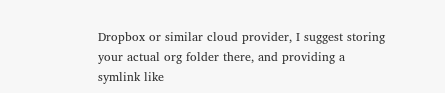Dropbox or similar cloud provider, I suggest storing your actual org folder there, and providing a symlink like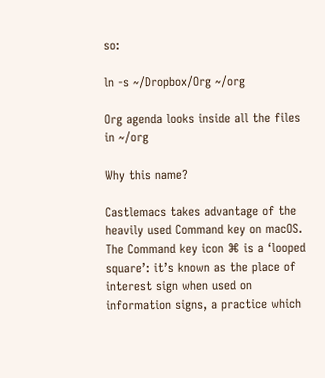so:

ln -s ~/Dropbox/Org ~/org

Org agenda looks inside all the files in ~/org

Why this name?

Castlemacs takes advantage of the heavily used Command key on macOS. The Command key icon ⌘ is a ‘looped square’: it’s known as the place of interest sign when used on information signs, a practice which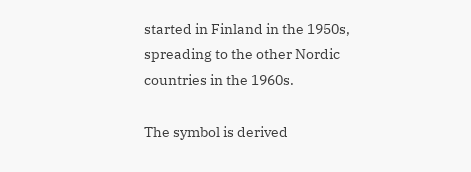started in Finland in the 1950s, spreading to the other Nordic countries in the 1960s.

The symbol is derived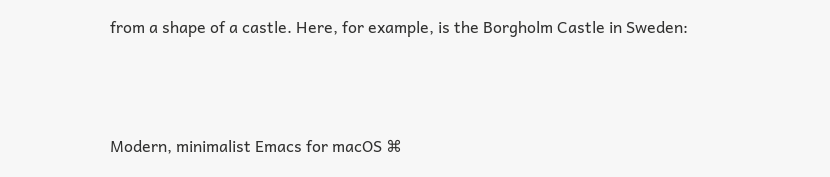from a shape of a castle. Here, for example, is the Borgholm Castle in Sweden:




Modern, minimalist Emacs for macOS ⌘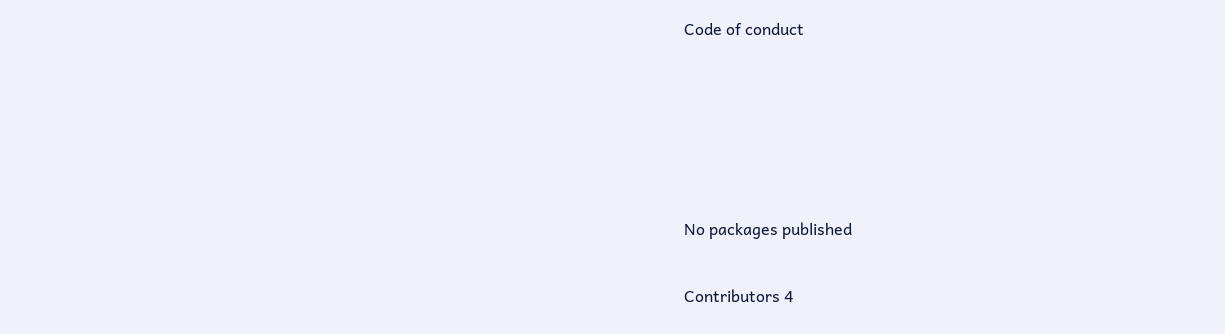Code of conduct





No packages published

Contributors 4